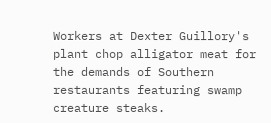Workers at Dexter Guillory's plant chop alligator meat for the demands of Southern restaurants featuring swamp creature steaks.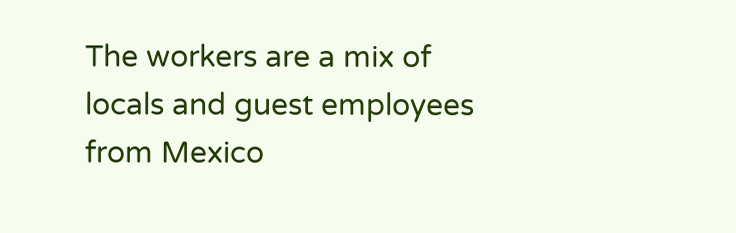The workers are a mix of locals and guest employees from Mexico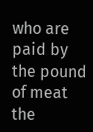who are paid by the pound of meat the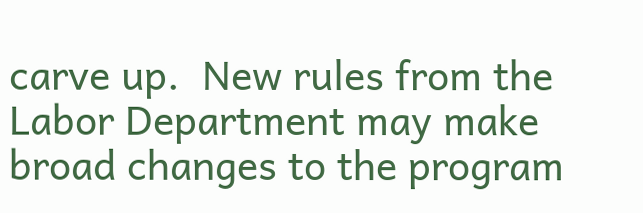carve up.  New rules from the Labor Department may make broad changes to the program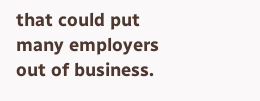that could put many employers out of business.